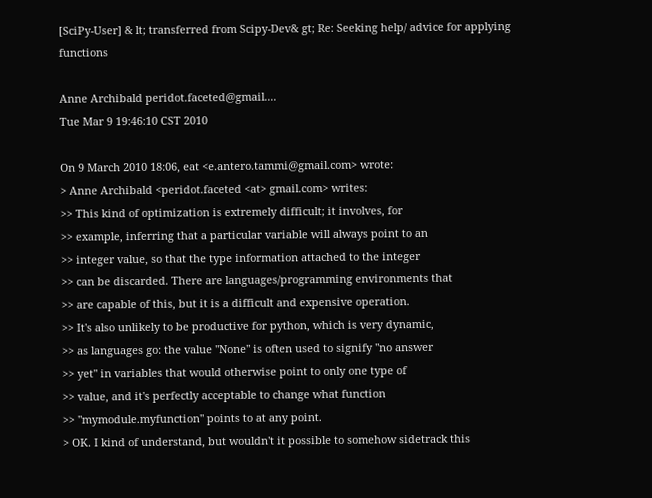[SciPy-User] & lt; transferred from Scipy-Dev& gt; Re: Seeking help/ advice for applying functions

Anne Archibald peridot.faceted@gmail....
Tue Mar 9 19:46:10 CST 2010

On 9 March 2010 18:06, eat <e.antero.tammi@gmail.com> wrote:
> Anne Archibald <peridot.faceted <at> gmail.com> writes:
>> This kind of optimization is extremely difficult; it involves, for
>> example, inferring that a particular variable will always point to an
>> integer value, so that the type information attached to the integer
>> can be discarded. There are languages/programming environments that
>> are capable of this, but it is a difficult and expensive operation.
>> It's also unlikely to be productive for python, which is very dynamic,
>> as languages go: the value "None" is often used to signify "no answer
>> yet" in variables that would otherwise point to only one type of
>> value, and it's perfectly acceptable to change what function
>> "mymodule.myfunction" points to at any point.
> OK. I kind of understand, but wouldn't it possible to somehow sidetrack this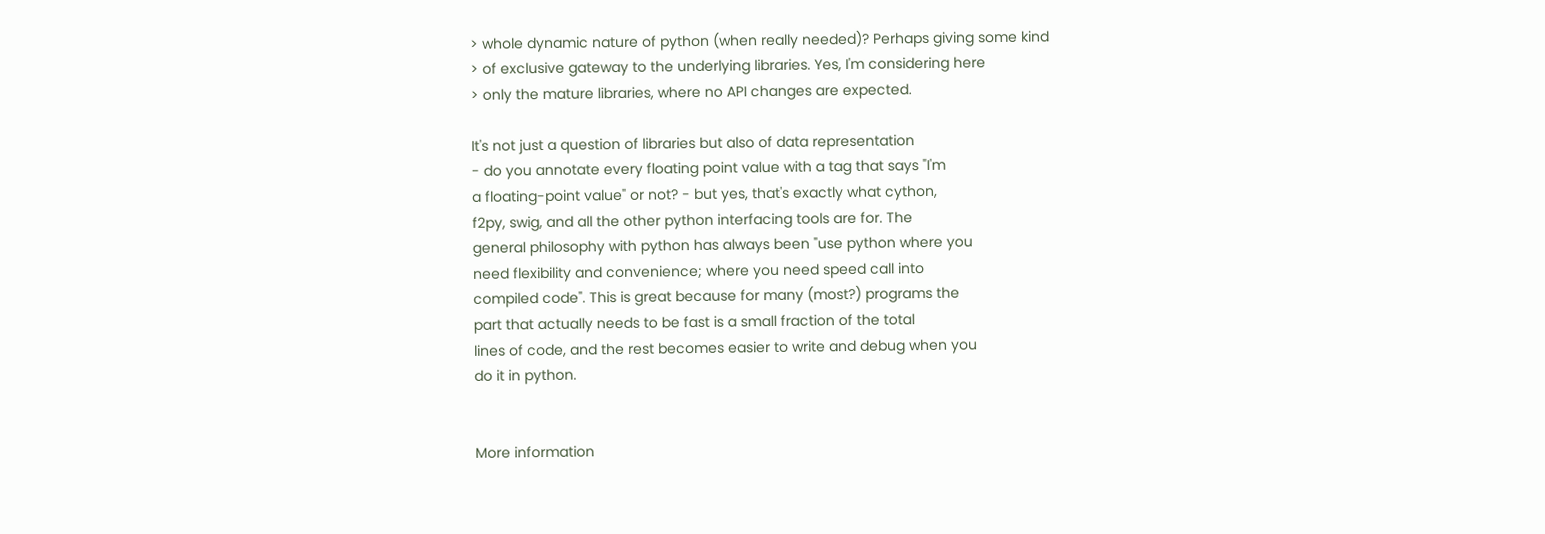> whole dynamic nature of python (when really needed)? Perhaps giving some kind
> of exclusive gateway to the underlying libraries. Yes, I'm considering here
> only the mature libraries, where no API changes are expected.

It's not just a question of libraries but also of data representation
- do you annotate every floating point value with a tag that says "I'm
a floating-point value" or not? - but yes, that's exactly what cython,
f2py, swig, and all the other python interfacing tools are for. The
general philosophy with python has always been "use python where you
need flexibility and convenience; where you need speed call into
compiled code". This is great because for many (most?) programs the
part that actually needs to be fast is a small fraction of the total
lines of code, and the rest becomes easier to write and debug when you
do it in python.


More information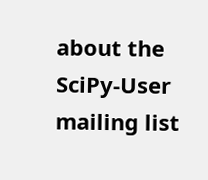about the SciPy-User mailing list